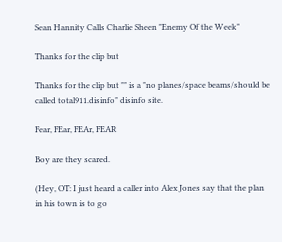Sean Hannity Calls Charlie Sheen "Enemy Of the Week"

Thanks for the clip but

Thanks for the clip but "" is a "no planes/space beams/should be called total911.disinfo" disinfo site.

Fear, FEar, FEAr, FEAR

Boy are they scared.

(Hey, OT: I just heard a caller into Alex Jones say that the plan in his town is to go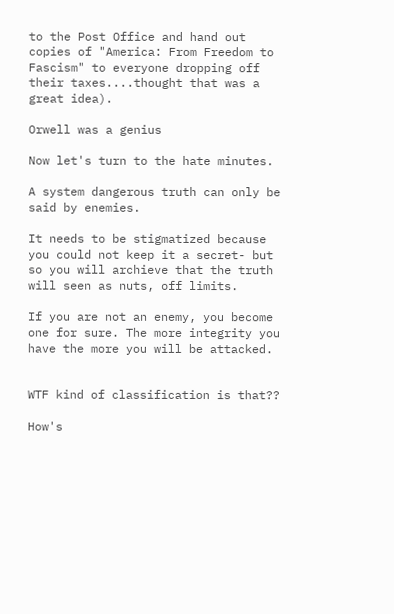to the Post Office and hand out copies of "America: From Freedom to Fascism" to everyone dropping off their taxes....thought that was a great idea).

Orwell was a genius

Now let's turn to the hate minutes.

A system dangerous truth can only be said by enemies.

It needs to be stigmatized because you could not keep it a secret- but so you will archieve that the truth will seen as nuts, off limits.

If you are not an enemy, you become one for sure. The more integrity you have the more you will be attacked.


WTF kind of classification is that??

How's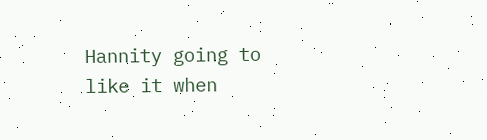Hannity going to like it when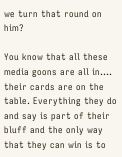we turn that round on him?

You know that all these media goons are all in.... their cards are on the table. Everything they do and say is part of their bluff and the only way that they can win is to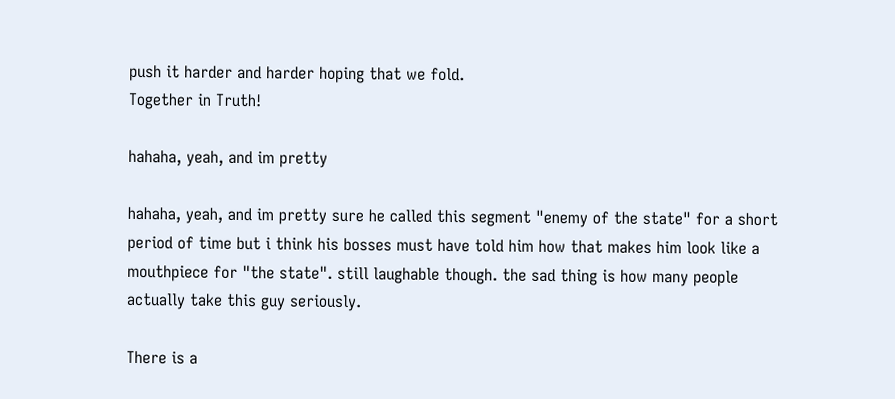push it harder and harder hoping that we fold.
Together in Truth!

hahaha, yeah, and im pretty

hahaha, yeah, and im pretty sure he called this segment "enemy of the state" for a short period of time but i think his bosses must have told him how that makes him look like a mouthpiece for "the state". still laughable though. the sad thing is how many people actually take this guy seriously.

There is a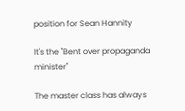position for Sean Hannity

It's the "Bent over propaganda minister"

The master class has always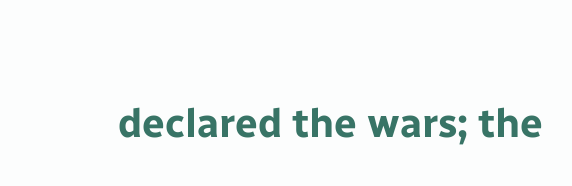declared the wars; the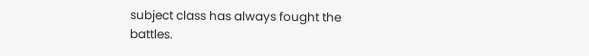subject class has always fought the battles.